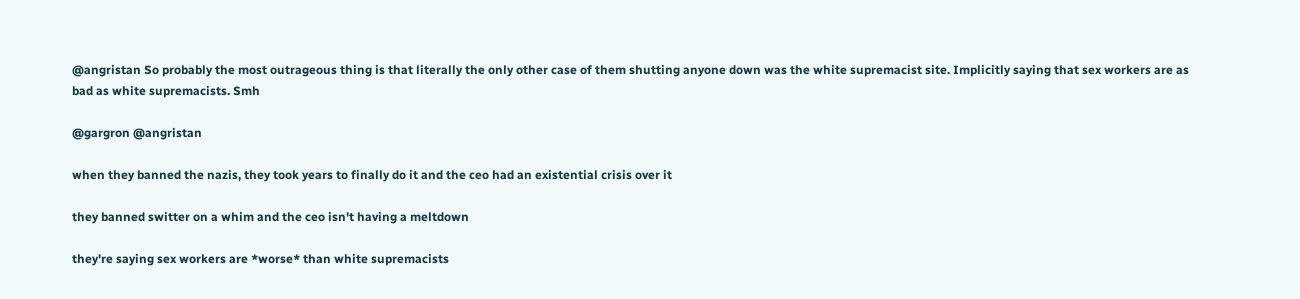@angristan So probably the most outrageous thing is that literally the only other case of them shutting anyone down was the white supremacist site. Implicitly saying that sex workers are as bad as white supremacists. Smh

@gargron @angristan

when they banned the nazis, they took years to finally do it and the ceo had an existential crisis over it

they banned switter on a whim and the ceo isn't having a meltdown

they're saying sex workers are *worse* than white supremacists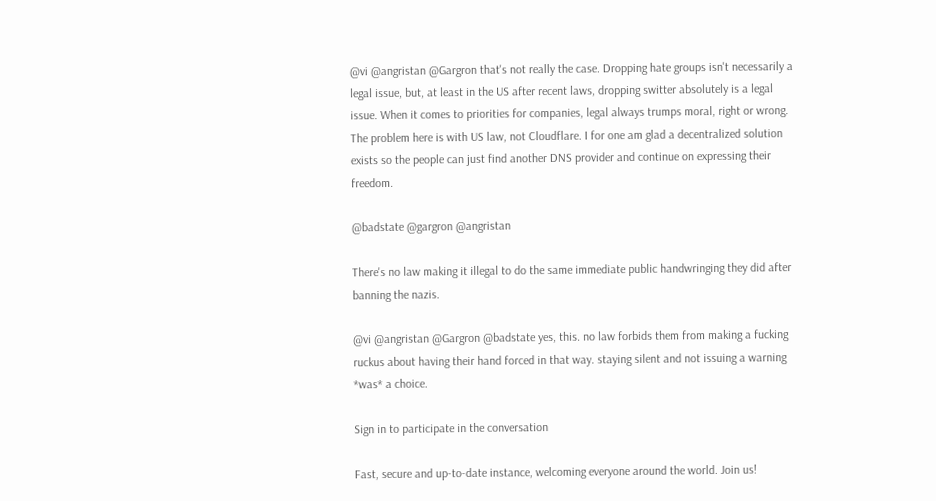@vi @angristan @Gargron that's not really the case. Dropping hate groups isn't necessarily a legal issue, but, at least in the US after recent laws, dropping switter absolutely is a legal issue. When it comes to priorities for companies, legal always trumps moral, right or wrong. The problem here is with US law, not Cloudflare. I for one am glad a decentralized solution exists so the people can just find another DNS provider and continue on expressing their freedom.

@badstate @gargron @angristan

There's no law making it illegal to do the same immediate public handwringing they did after banning the nazis.

@vi @angristan @Gargron @badstate yes, this. no law forbids them from making a fucking ruckus about having their hand forced in that way. staying silent and not issuing a warning *was* a choice.

Sign in to participate in the conversation

Fast, secure and up-to-date instance, welcoming everyone around the world. Join us!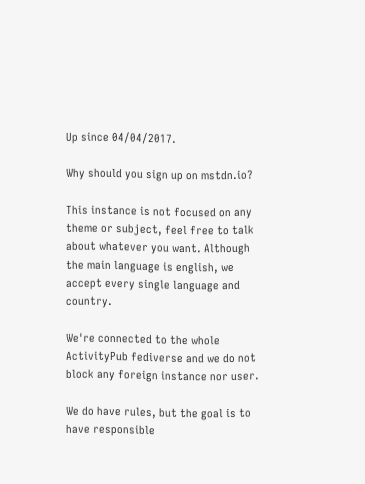Up since 04/04/2017.

Why should you sign up on mstdn.io?

This instance is not focused on any theme or subject, feel free to talk about whatever you want. Although the main language is english, we accept every single language and country.

We're connected to the whole ActivityPub fediverse and we do not block any foreign instance nor user.

We do have rules, but the goal is to have responsible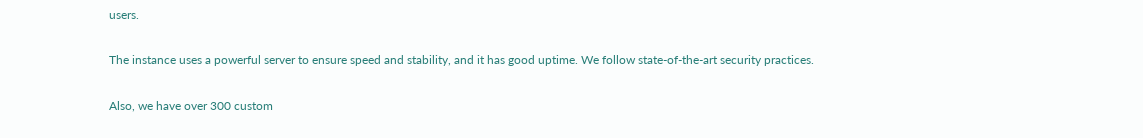users.

The instance uses a powerful server to ensure speed and stability, and it has good uptime. We follow state-of-the-art security practices.

Also, we have over 300 custom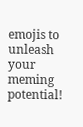emojis to unleash your meming potential!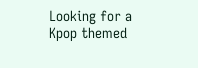Looking for a Kpop themed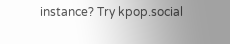instance? Try kpop.social